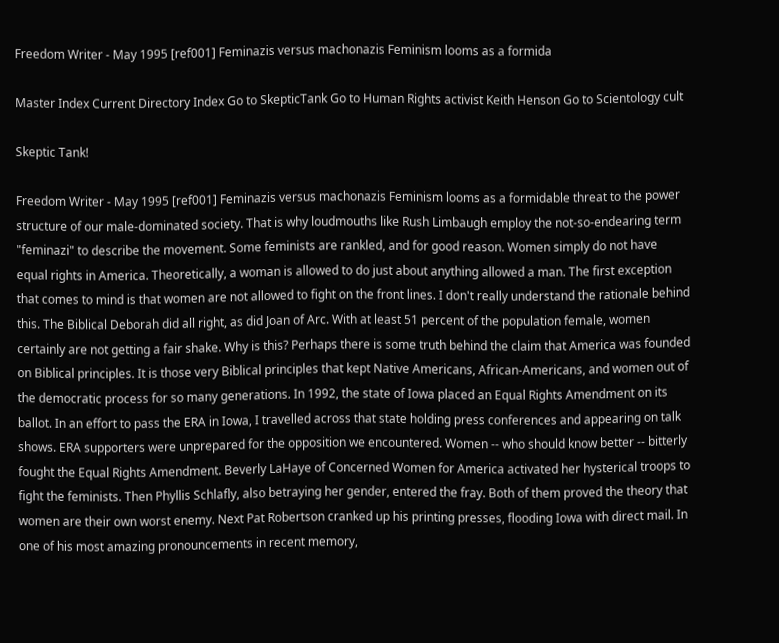Freedom Writer - May 1995 [ref001] Feminazis versus machonazis Feminism looms as a formida

Master Index Current Directory Index Go to SkepticTank Go to Human Rights activist Keith Henson Go to Scientology cult

Skeptic Tank!

Freedom Writer - May 1995 [ref001] Feminazis versus machonazis Feminism looms as a formidable threat to the power structure of our male-dominated society. That is why loudmouths like Rush Limbaugh employ the not-so-endearing term "feminazi" to describe the movement. Some feminists are rankled, and for good reason. Women simply do not have equal rights in America. Theoretically, a woman is allowed to do just about anything allowed a man. The first exception that comes to mind is that women are not allowed to fight on the front lines. I don't really understand the rationale behind this. The Biblical Deborah did all right, as did Joan of Arc. With at least 51 percent of the population female, women certainly are not getting a fair shake. Why is this? Perhaps there is some truth behind the claim that America was founded on Biblical principles. It is those very Biblical principles that kept Native Americans, African-Americans, and women out of the democratic process for so many generations. In 1992, the state of Iowa placed an Equal Rights Amendment on its ballot. In an effort to pass the ERA in Iowa, I travelled across that state holding press conferences and appearing on talk shows. ERA supporters were unprepared for the opposition we encountered. Women -- who should know better -- bitterly fought the Equal Rights Amendment. Beverly LaHaye of Concerned Women for America activated her hysterical troops to fight the feminists. Then Phyllis Schlafly, also betraying her gender, entered the fray. Both of them proved the theory that women are their own worst enemy. Next Pat Robertson cranked up his printing presses, flooding Iowa with direct mail. In one of his most amazing pronouncements in recent memory,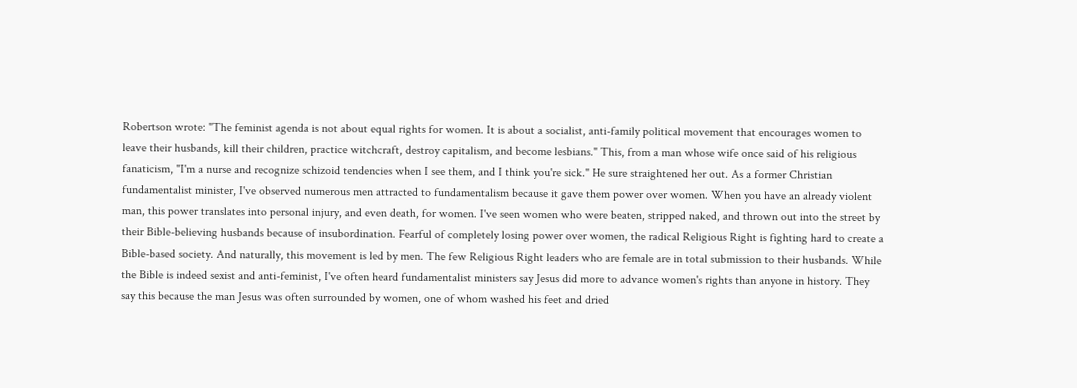Robertson wrote: "The feminist agenda is not about equal rights for women. It is about a socialist, anti-family political movement that encourages women to leave their husbands, kill their children, practice witchcraft, destroy capitalism, and become lesbians." This, from a man whose wife once said of his religious fanaticism, "I'm a nurse and recognize schizoid tendencies when I see them, and I think you're sick." He sure straightened her out. As a former Christian fundamentalist minister, I've observed numerous men attracted to fundamentalism because it gave them power over women. When you have an already violent man, this power translates into personal injury, and even death, for women. I've seen women who were beaten, stripped naked, and thrown out into the street by their Bible-believing husbands because of insubordination. Fearful of completely losing power over women, the radical Religious Right is fighting hard to create a Bible-based society. And naturally, this movement is led by men. The few Religious Right leaders who are female are in total submission to their husbands. While the Bible is indeed sexist and anti-feminist, I've often heard fundamentalist ministers say Jesus did more to advance women's rights than anyone in history. They say this because the man Jesus was often surrounded by women, one of whom washed his feet and dried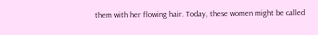them with her flowing hair. Today, these women might be called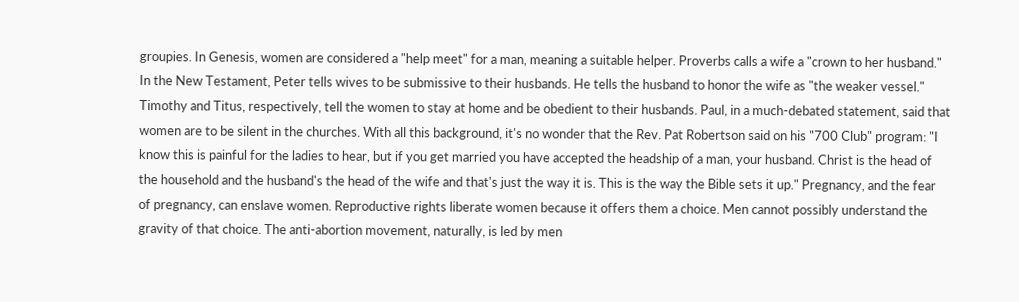groupies. In Genesis, women are considered a "help meet" for a man, meaning a suitable helper. Proverbs calls a wife a "crown to her husband." In the New Testament, Peter tells wives to be submissive to their husbands. He tells the husband to honor the wife as "the weaker vessel." Timothy and Titus, respectively, tell the women to stay at home and be obedient to their husbands. Paul, in a much-debated statement, said that women are to be silent in the churches. With all this background, it's no wonder that the Rev. Pat Robertson said on his "700 Club" program: "I know this is painful for the ladies to hear, but if you get married you have accepted the headship of a man, your husband. Christ is the head of the household and the husband's the head of the wife and that's just the way it is. This is the way the Bible sets it up." Pregnancy, and the fear of pregnancy, can enslave women. Reproductive rights liberate women because it offers them a choice. Men cannot possibly understand the gravity of that choice. The anti-abortion movement, naturally, is led by men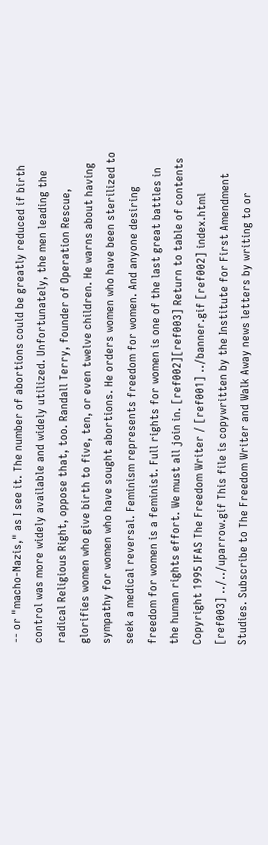-- or "macho-Nazis," as I see it. The number of abortions could be greatly reduced if birth control was more widely available and widely utilized. Unfortunately, the men leading the radical Religious Right, oppose that, too. Randall Terry, founder of Operation Rescue, glorifies women who give birth to five, ten, or even twelve children. He warns about having sympathy for women who have sought abortions. He orders women who have been sterilized to seek a medical reversal. Feminism represents freedom for women. And anyone desiring freedom for women is a feminist. Full rights for women is one of the last great battles in the human rights effort. We must all join in. [ref002][ref003] Return to table of contents Copyright 1995 IFAS The Freedom Writer / [ref001] ../banner.gif [ref002] index.html [ref003] ../../uparrow.gif This file is copywritten by the Institute for First Amendment Studies. Subscribe to The Freedom Writer and Walk Away news letters by writing to or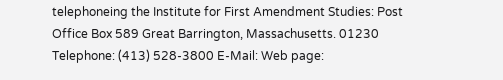telephoneing the Institute for First Amendment Studies: Post Office Box 589 Great Barrington, Massachusetts. 01230 Telephone: (413) 528-3800 E-Mail: Web page: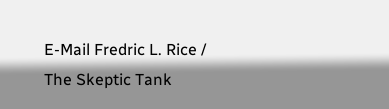E-Mail Fredric L. Rice / The Skeptic Tank